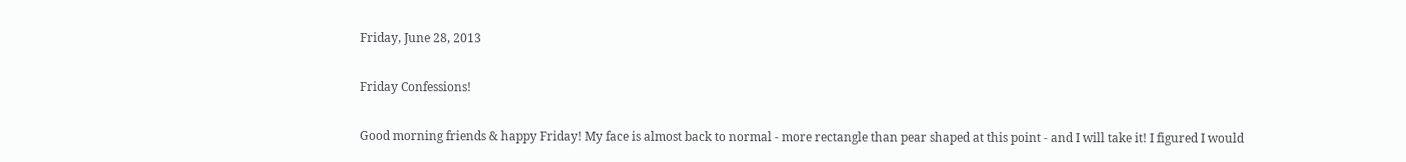Friday, June 28, 2013

Friday Confessions!

Good morning friends & happy Friday! My face is almost back to normal - more rectangle than pear shaped at this point - and I will take it! I figured I would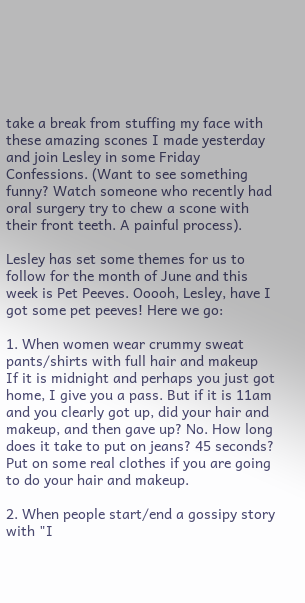take a break from stuffing my face with these amazing scones I made yesterday and join Lesley in some Friday Confessions. (Want to see something funny? Watch someone who recently had oral surgery try to chew a scone with their front teeth. A painful process).

Lesley has set some themes for us to follow for the month of June and this week is Pet Peeves. Ooooh, Lesley, have I got some pet peeves! Here we go:

1. When women wear crummy sweat pants/shirts with full hair and makeup
If it is midnight and perhaps you just got home, I give you a pass. But if it is 11am and you clearly got up, did your hair and makeup, and then gave up? No. How long does it take to put on jeans? 45 seconds? Put on some real clothes if you are going to do your hair and makeup.

2. When people start/end a gossipy story with "I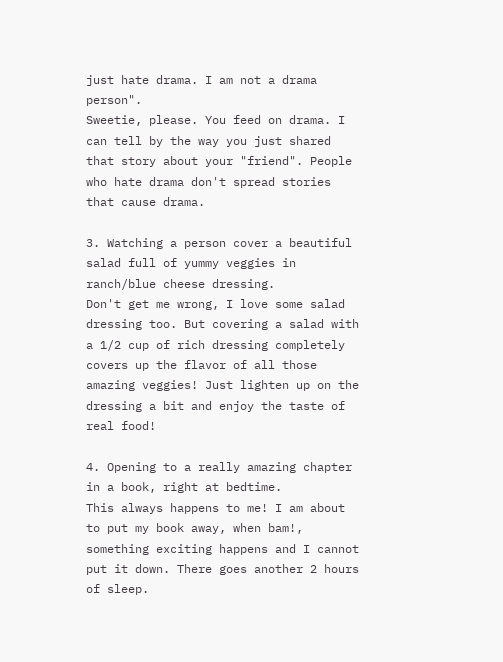just hate drama. I am not a drama person".
Sweetie, please. You feed on drama. I can tell by the way you just shared that story about your "friend". People who hate drama don't spread stories that cause drama.

3. Watching a person cover a beautiful salad full of yummy veggies in ranch/blue cheese dressing.
Don't get me wrong, I love some salad dressing too. But covering a salad with a 1/2 cup of rich dressing completely covers up the flavor of all those amazing veggies! Just lighten up on the dressing a bit and enjoy the taste of real food!

4. Opening to a really amazing chapter in a book, right at bedtime.
This always happens to me! I am about to put my book away, when bam!, something exciting happens and I cannot put it down. There goes another 2 hours of sleep.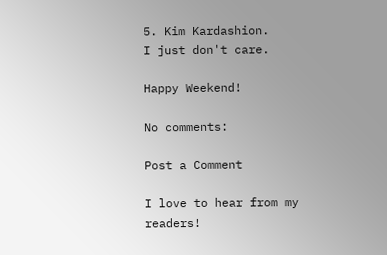5. Kim Kardashion.
I just don't care.

Happy Weekend!

No comments:

Post a Comment

I love to hear from my readers!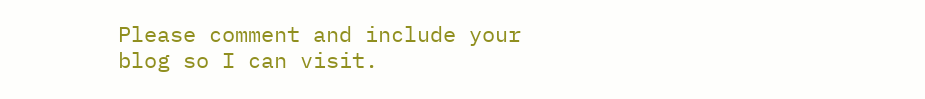Please comment and include your blog so I can visit.